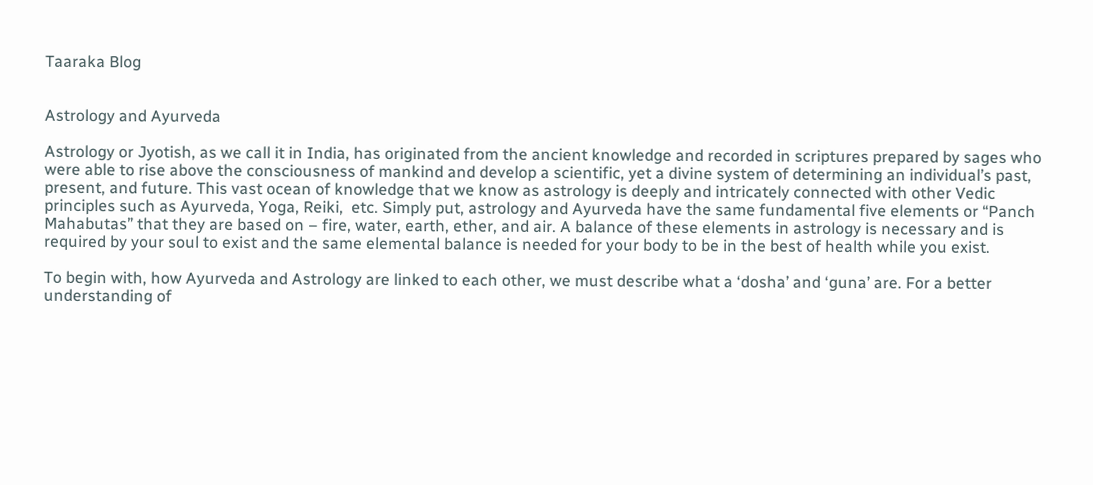Taaraka Blog


Astrology and Ayurveda

Astrology or Jyotish, as we call it in India, has originated from the ancient knowledge and recorded in scriptures prepared by sages who were able to rise above the consciousness of mankind and develop a scientific, yet a divine system of determining an individual’s past, present, and future. This vast ocean of knowledge that we know as astrology is deeply and intricately connected with other Vedic principles such as Ayurveda, Yoga, Reiki,  etc. Simply put, astrology and Ayurveda have the same fundamental five elements or “Panch Mahabutas” that they are based on – fire, water, earth, ether, and air. A balance of these elements in astrology is necessary and is required by your soul to exist and the same elemental balance is needed for your body to be in the best of health while you exist.

To begin with, how Ayurveda and Astrology are linked to each other, we must describe what a ‘dosha’ and ‘guna’ are. For a better understanding of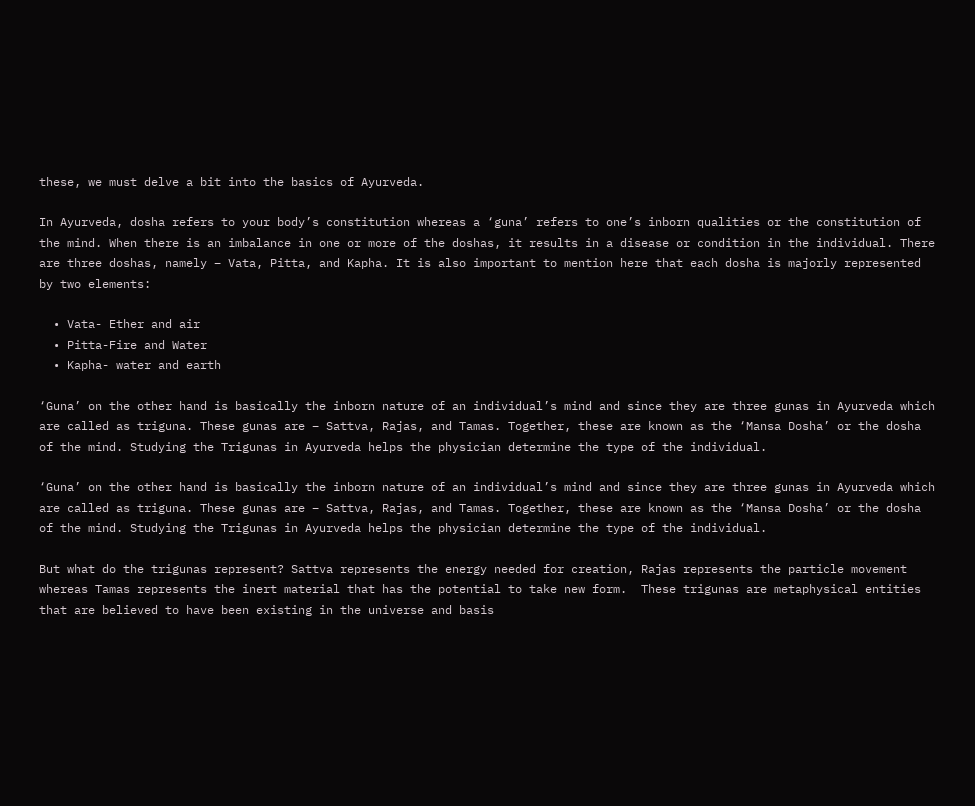these, we must delve a bit into the basics of Ayurveda.

In Ayurveda, dosha refers to your body’s constitution whereas a ‘guna’ refers to one’s inborn qualities or the constitution of the mind. When there is an imbalance in one or more of the doshas, it results in a disease or condition in the individual. There are three doshas, namely – Vata, Pitta, and Kapha. It is also important to mention here that each dosha is majorly represented by two elements:

  • Vata- Ether and air
  • Pitta-Fire and Water
  • Kapha- water and earth

‘Guna’ on the other hand is basically the inborn nature of an individual’s mind and since they are three gunas in Ayurveda which are called as triguna. These gunas are – Sattva, Rajas, and Tamas. Together, these are known as the ‘Mansa Dosha’ or the dosha of the mind. Studying the Trigunas in Ayurveda helps the physician determine the type of the individual.

‘Guna’ on the other hand is basically the inborn nature of an individual’s mind and since they are three gunas in Ayurveda which are called as triguna. These gunas are – Sattva, Rajas, and Tamas. Together, these are known as the ‘Mansa Dosha’ or the dosha of the mind. Studying the Trigunas in Ayurveda helps the physician determine the type of the individual.

But what do the trigunas represent? Sattva represents the energy needed for creation, Rajas represents the particle movement whereas Tamas represents the inert material that has the potential to take new form.  These trigunas are metaphysical entities that are believed to have been existing in the universe and basis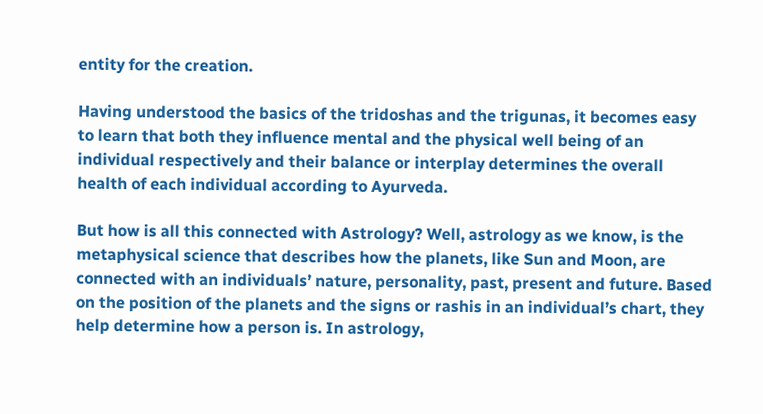entity for the creation.

Having understood the basics of the tridoshas and the trigunas, it becomes easy to learn that both they influence mental and the physical well being of an individual respectively and their balance or interplay determines the overall health of each individual according to Ayurveda.

But how is all this connected with Astrology? Well, astrology as we know, is the metaphysical science that describes how the planets, like Sun and Moon, are connected with an individuals’ nature, personality, past, present and future. Based on the position of the planets and the signs or rashis in an individual’s chart, they help determine how a person is. In astrology,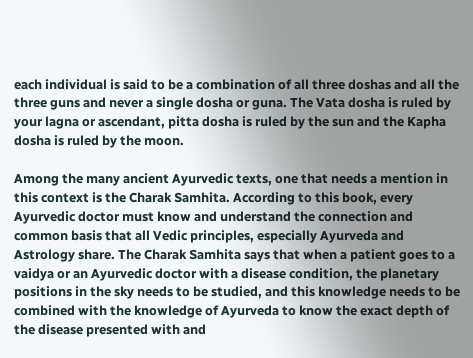each individual is said to be a combination of all three doshas and all the three guns and never a single dosha or guna. The Vata dosha is ruled by your lagna or ascendant, pitta dosha is ruled by the sun and the Kapha dosha is ruled by the moon.

Among the many ancient Ayurvedic texts, one that needs a mention in this context is the Charak Samhita. According to this book, every Ayurvedic doctor must know and understand the connection and common basis that all Vedic principles, especially Ayurveda and Astrology share. The Charak Samhita says that when a patient goes to a vaidya or an Ayurvedic doctor with a disease condition, the planetary positions in the sky needs to be studied, and this knowledge needs to be combined with the knowledge of Ayurveda to know the exact depth of the disease presented with and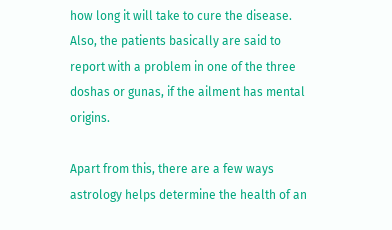how long it will take to cure the disease. Also, the patients basically are said to report with a problem in one of the three doshas or gunas, if the ailment has mental origins.

Apart from this, there are a few ways astrology helps determine the health of an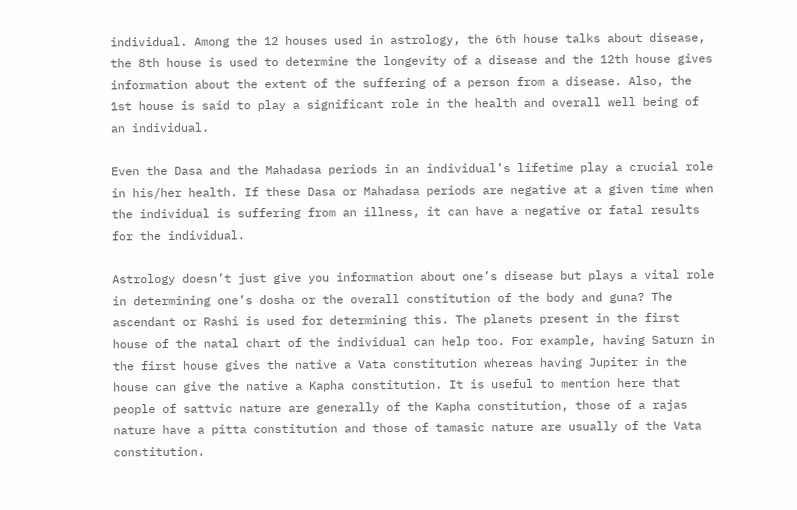individual. Among the 12 houses used in astrology, the 6th house talks about disease, the 8th house is used to determine the longevity of a disease and the 12th house gives information about the extent of the suffering of a person from a disease. Also, the 1st house is said to play a significant role in the health and overall well being of an individual.

Even the Dasa and the Mahadasa periods in an individual’s lifetime play a crucial role in his/her health. If these Dasa or Mahadasa periods are negative at a given time when the individual is suffering from an illness, it can have a negative or fatal results for the individual.

Astrology doesn’t just give you information about one’s disease but plays a vital role in determining one’s dosha or the overall constitution of the body and guna? The ascendant or Rashi is used for determining this. The planets present in the first house of the natal chart of the individual can help too. For example, having Saturn in the first house gives the native a Vata constitution whereas having Jupiter in the house can give the native a Kapha constitution. It is useful to mention here that people of sattvic nature are generally of the Kapha constitution, those of a rajas nature have a pitta constitution and those of tamasic nature are usually of the Vata constitution.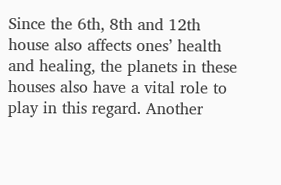Since the 6th, 8th and 12th house also affects ones’ health and healing, the planets in these houses also have a vital role to play in this regard. Another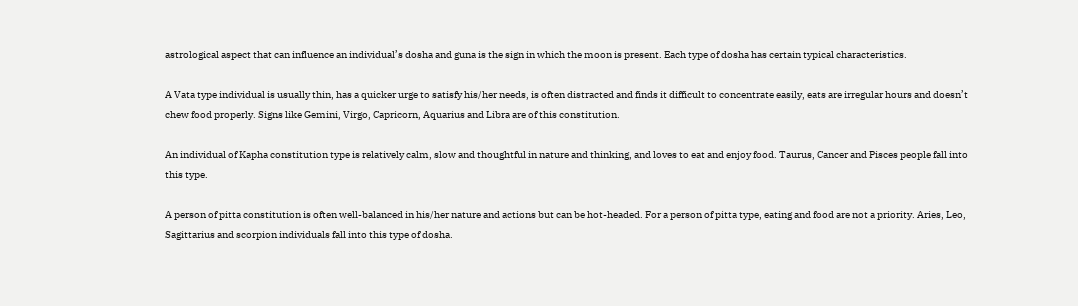astrological aspect that can influence an individual’s dosha and guna is the sign in which the moon is present. Each type of dosha has certain typical characteristics.

A Vata type individual is usually thin, has a quicker urge to satisfy his/her needs, is often distracted and finds it difficult to concentrate easily, eats are irregular hours and doesn’t chew food properly. Signs like Gemini, Virgo, Capricorn, Aquarius and Libra are of this constitution.

An individual of Kapha constitution type is relatively calm, slow and thoughtful in nature and thinking, and loves to eat and enjoy food. Taurus, Cancer and Pisces people fall into this type.

A person of pitta constitution is often well-balanced in his/her nature and actions but can be hot-headed. For a person of pitta type, eating and food are not a priority. Aries, Leo, Sagittarius and scorpion individuals fall into this type of dosha.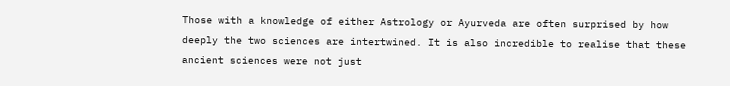Those with a knowledge of either Astrology or Ayurveda are often surprised by how deeply the two sciences are intertwined. It is also incredible to realise that these ancient sciences were not just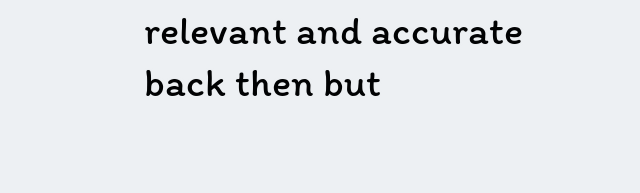relevant and accurate back then but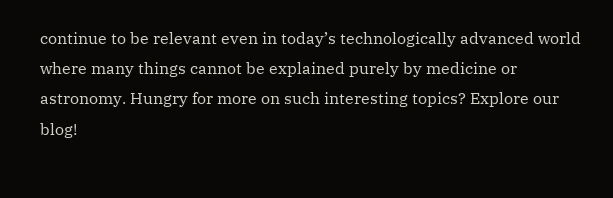continue to be relevant even in today’s technologically advanced world where many things cannot be explained purely by medicine or astronomy. Hungry for more on such interesting topics? Explore our blog!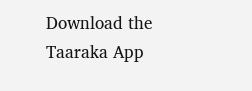Download the Taaraka App